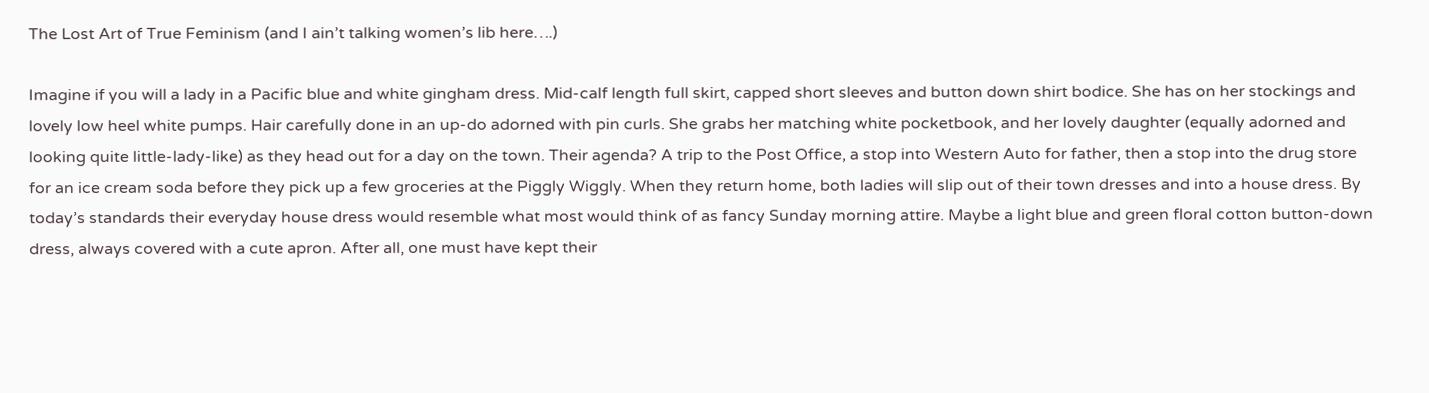The Lost Art of True Feminism (and I ain’t talking women’s lib here….)

Imagine if you will a lady in a Pacific blue and white gingham dress. Mid-calf length full skirt, capped short sleeves and button down shirt bodice. She has on her stockings and lovely low heel white pumps. Hair carefully done in an up-do adorned with pin curls. She grabs her matching white pocketbook, and her lovely daughter (equally adorned and looking quite little-lady-like) as they head out for a day on the town. Their agenda? A trip to the Post Office, a stop into Western Auto for father, then a stop into the drug store for an ice cream soda before they pick up a few groceries at the Piggly Wiggly. When they return home, both ladies will slip out of their town dresses and into a house dress. By today’s standards their everyday house dress would resemble what most would think of as fancy Sunday morning attire. Maybe a light blue and green floral cotton button-down dress, always covered with a cute apron. After all, one must have kept their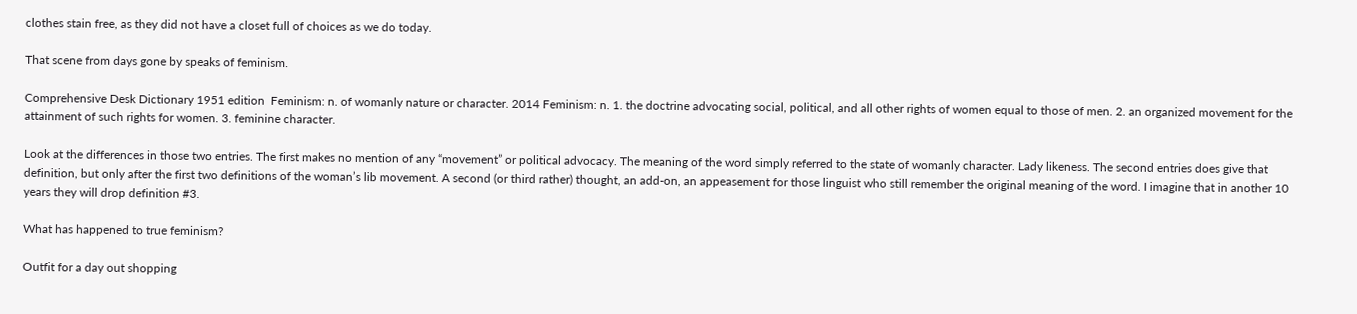clothes stain free, as they did not have a closet full of choices as we do today.

That scene from days gone by speaks of feminism.

Comprehensive Desk Dictionary 1951 edition  Feminism: n. of womanly nature or character. 2014 Feminism: n. 1. the doctrine advocating social, political, and all other rights of women equal to those of men. 2. an organized movement for the attainment of such rights for women. 3. feminine character.

Look at the differences in those two entries. The first makes no mention of any “movement” or political advocacy. The meaning of the word simply referred to the state of womanly character. Lady likeness. The second entries does give that definition, but only after the first two definitions of the woman’s lib movement. A second (or third rather) thought, an add-on, an appeasement for those linguist who still remember the original meaning of the word. I imagine that in another 10 years they will drop definition #3.

What has happened to true feminism?

Outfit for a day out shopping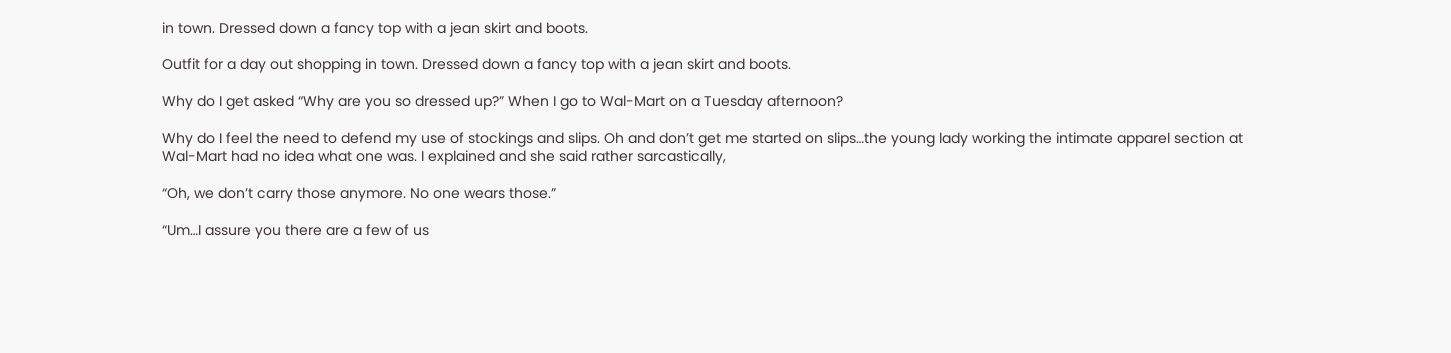in town. Dressed down a fancy top with a jean skirt and boots.

Outfit for a day out shopping in town. Dressed down a fancy top with a jean skirt and boots.

Why do I get asked “Why are you so dressed up?” When I go to Wal-Mart on a Tuesday afternoon?

Why do I feel the need to defend my use of stockings and slips. Oh and don’t get me started on slips…the young lady working the intimate apparel section at Wal-Mart had no idea what one was. I explained and she said rather sarcastically,

“Oh, we don’t carry those anymore. No one wears those.”

“Um…I assure you there are a few of us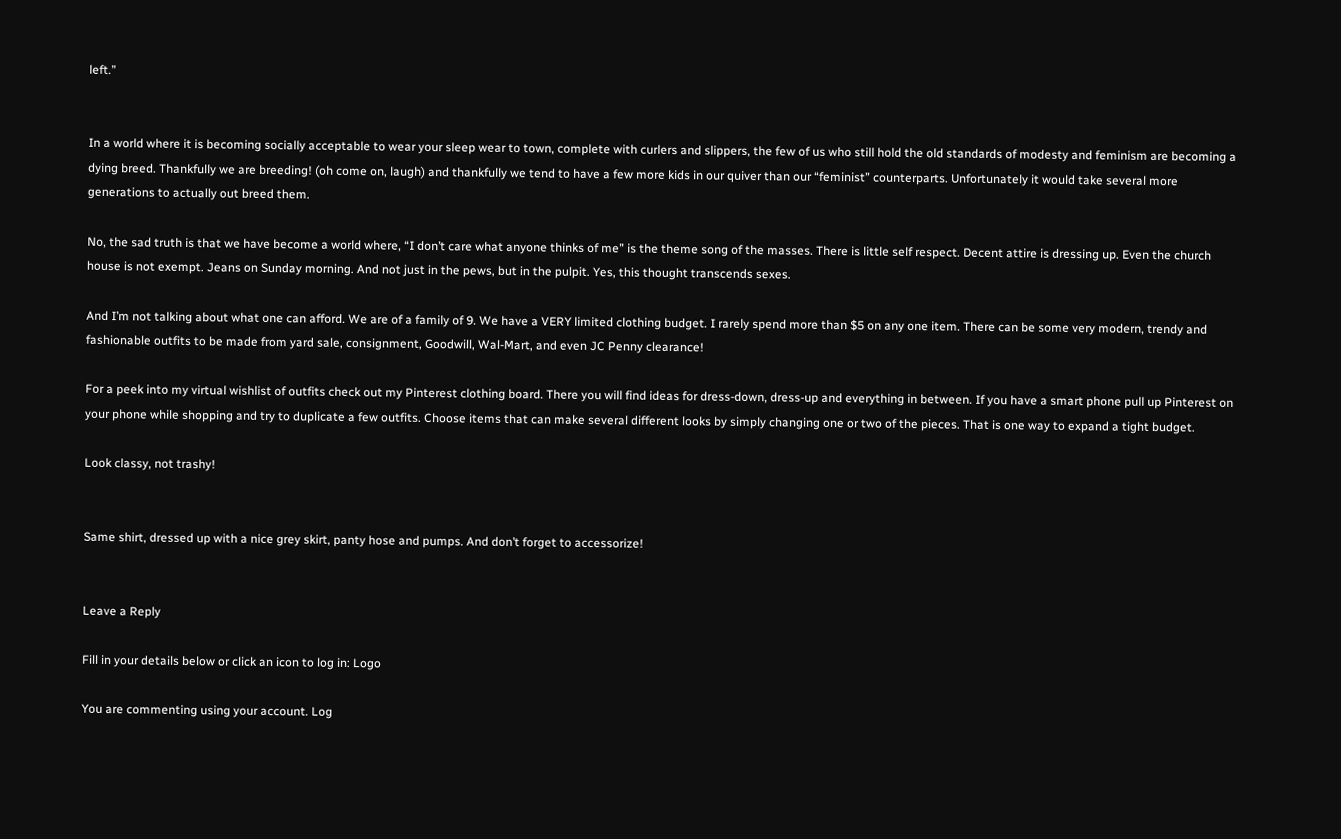left.”


In a world where it is becoming socially acceptable to wear your sleep wear to town, complete with curlers and slippers, the few of us who still hold the old standards of modesty and feminism are becoming a dying breed. Thankfully we are breeding! (oh come on, laugh) and thankfully we tend to have a few more kids in our quiver than our “feminist” counterparts. Unfortunately it would take several more generations to actually out breed them.

No, the sad truth is that we have become a world where, “I don’t care what anyone thinks of me” is the theme song of the masses. There is little self respect. Decent attire is dressing up. Even the church house is not exempt. Jeans on Sunday morning. And not just in the pews, but in the pulpit. Yes, this thought transcends sexes.

And I’m not talking about what one can afford. We are of a family of 9. We have a VERY limited clothing budget. I rarely spend more than $5 on any one item. There can be some very modern, trendy and fashionable outfits to be made from yard sale, consignment, Goodwill, Wal-Mart, and even JC Penny clearance!

For a peek into my virtual wishlist of outfits check out my Pinterest clothing board. There you will find ideas for dress-down, dress-up and everything in between. If you have a smart phone pull up Pinterest on your phone while shopping and try to duplicate a few outfits. Choose items that can make several different looks by simply changing one or two of the pieces. That is one way to expand a tight budget.

Look classy, not trashy!


Same shirt, dressed up with a nice grey skirt, panty hose and pumps. And don’t forget to accessorize!


Leave a Reply

Fill in your details below or click an icon to log in: Logo

You are commenting using your account. Log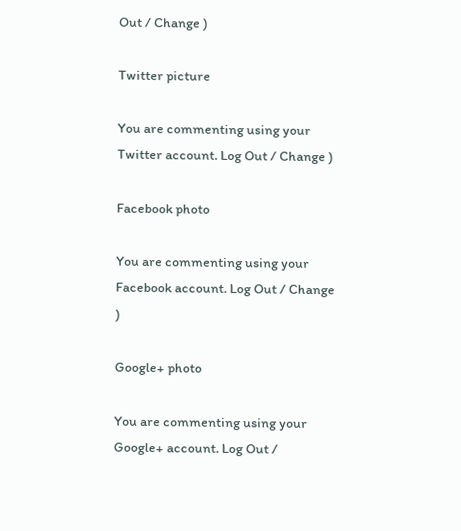Out / Change )

Twitter picture

You are commenting using your Twitter account. Log Out / Change )

Facebook photo

You are commenting using your Facebook account. Log Out / Change )

Google+ photo

You are commenting using your Google+ account. Log Out /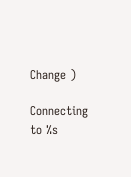Change )

Connecting to %s